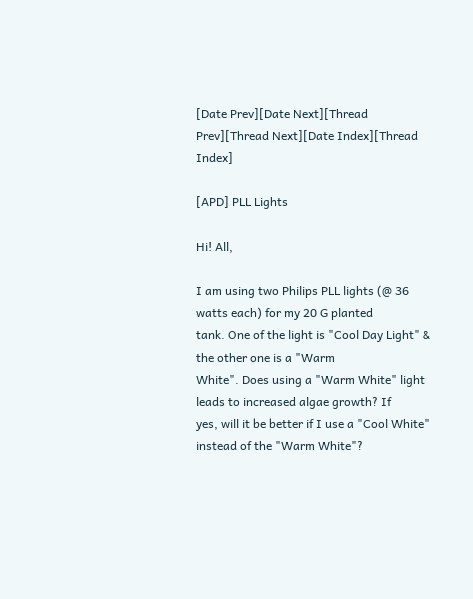[Date Prev][Date Next][Thread Prev][Thread Next][Date Index][Thread Index]

[APD] PLL Lights

Hi! All,

I am using two Philips PLL lights (@ 36 watts each) for my 20 G planted
tank. One of the light is "Cool Day Light" & the other one is a "Warm
White". Does using a "Warm White" light leads to increased algae growth? If
yes, will it be better if I use a "Cool White" instead of the "Warm White"?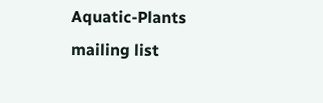Aquatic-Plants mailing list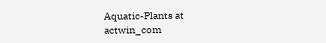Aquatic-Plants at actwin_com